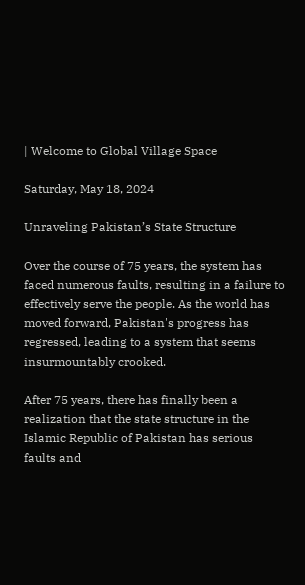| Welcome to Global Village Space

Saturday, May 18, 2024

Unraveling Pakistan’s State Structure

Over the course of 75 years, the system has faced numerous faults, resulting in a failure to effectively serve the people. As the world has moved forward, Pakistan's progress has regressed, leading to a system that seems insurmountably crooked.

After 75 years, there has finally been a realization that the state structure in the Islamic Republic of Pakistan has serious faults and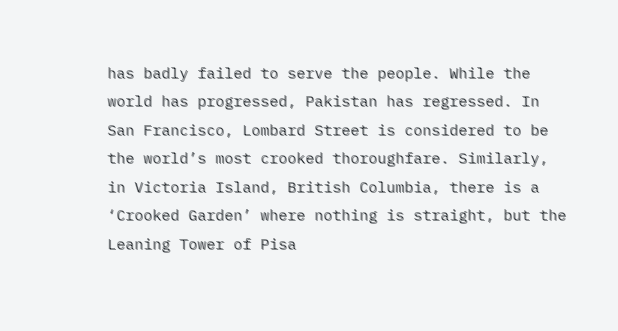has badly failed to serve the people. While the world has progressed, Pakistan has regressed. In San Francisco, Lombard Street is considered to be the world’s most crooked thoroughfare. Similarly, in Victoria Island, British Columbia, there is a ‘Crooked Garden’ where nothing is straight, but the Leaning Tower of Pisa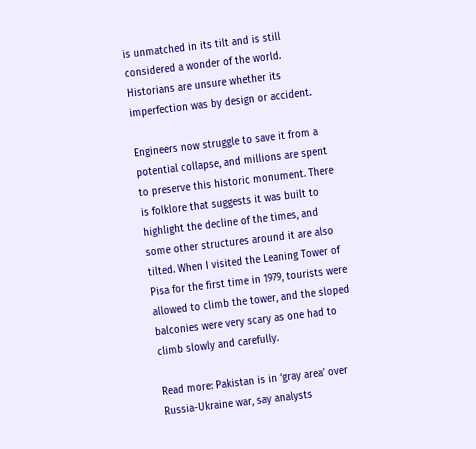is unmatched in its tilt and is still considered a wonder of the world. Historians are unsure whether its imperfection was by design or accident.

Engineers now struggle to save it from a potential collapse, and millions are spent to preserve this historic monument. There is folklore that suggests it was built to highlight the decline of the times, and some other structures around it are also tilted. When I visited the Leaning Tower of Pisa for the first time in 1979, tourists were allowed to climb the tower, and the sloped balconies were very scary as one had to climb slowly and carefully.

Read more: Pakistan is in ‘gray area’ over Russia-Ukraine war, say analysts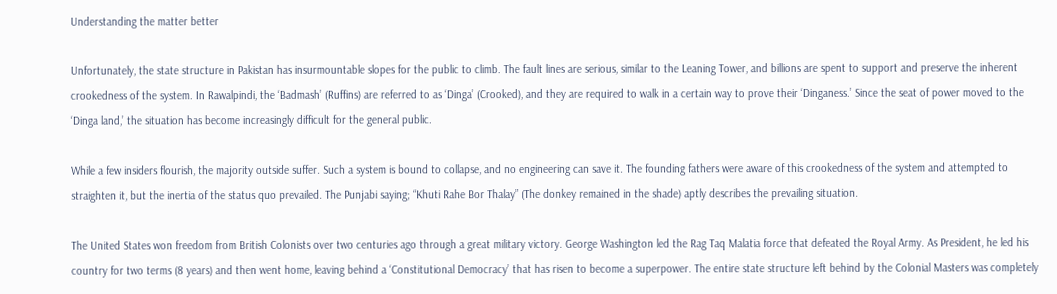Understanding the matter better

Unfortunately, the state structure in Pakistan has insurmountable slopes for the public to climb. The fault lines are serious, similar to the Leaning Tower, and billions are spent to support and preserve the inherent crookedness of the system. In Rawalpindi, the ‘Badmash’ (Ruffins) are referred to as ‘Dinga’ (Crooked), and they are required to walk in a certain way to prove their ‘Dinganess.’ Since the seat of power moved to the ‘Dinga land,’ the situation has become increasingly difficult for the general public.

While a few insiders flourish, the majority outside suffer. Such a system is bound to collapse, and no engineering can save it. The founding fathers were aware of this crookedness of the system and attempted to straighten it, but the inertia of the status quo prevailed. The Punjabi saying; “Khuti Rahe Bor Thalay” (The donkey remained in the shade) aptly describes the prevailing situation.

The United States won freedom from British Colonists over two centuries ago through a great military victory. George Washington led the Rag Taq Malatia force that defeated the Royal Army. As President, he led his country for two terms (8 years) and then went home, leaving behind a ‘Constitutional Democracy’ that has risen to become a superpower. The entire state structure left behind by the Colonial Masters was completely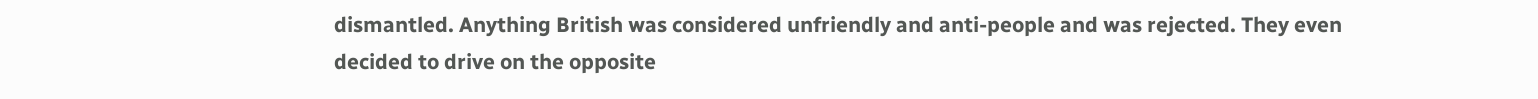dismantled. Anything British was considered unfriendly and anti-people and was rejected. They even decided to drive on the opposite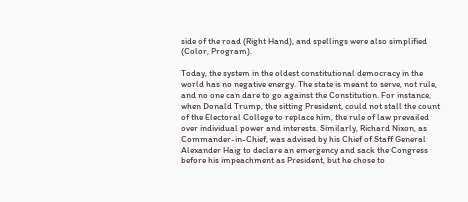side of the road (Right Hand), and spellings were also simplified (Color, Program).

Today, the system in the oldest constitutional democracy in the world has no negative energy. The state is meant to serve, not rule, and no one can dare to go against the Constitution. For instance, when Donald Trump, the sitting President, could not stall the count of the Electoral College to replace him, the rule of law prevailed over individual power and interests. Similarly, Richard Nixon, as Commander-in-Chief, was advised by his Chief of Staff General Alexander Haig to declare an emergency and sack the Congress before his impeachment as President, but he chose to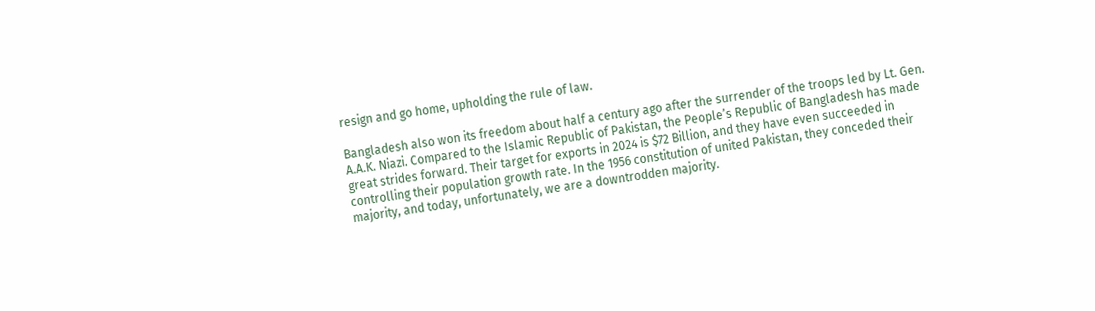resign and go home, upholding the rule of law.

Bangladesh also won its freedom about half a century ago after the surrender of the troops led by Lt. Gen. A.A.K. Niazi. Compared to the Islamic Republic of Pakistan, the People’s Republic of Bangladesh has made great strides forward. Their target for exports in 2024 is $72 Billion, and they have even succeeded in controlling their population growth rate. In the 1956 constitution of united Pakistan, they conceded their majority, and today, unfortunately, we are a downtrodden majority.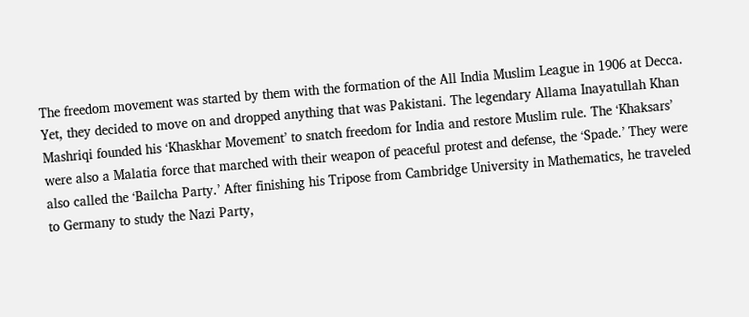The freedom movement was started by them with the formation of the All India Muslim League in 1906 at Decca. Yet, they decided to move on and dropped anything that was Pakistani. The legendary Allama Inayatullah Khan Mashriqi founded his ‘Khaskhar Movement’ to snatch freedom for India and restore Muslim rule. The ‘Khaksars’ were also a Malatia force that marched with their weapon of peaceful protest and defense, the ‘Spade.’ They were also called the ‘Bailcha Party.’ After finishing his Tripose from Cambridge University in Mathematics, he traveled to Germany to study the Nazi Party,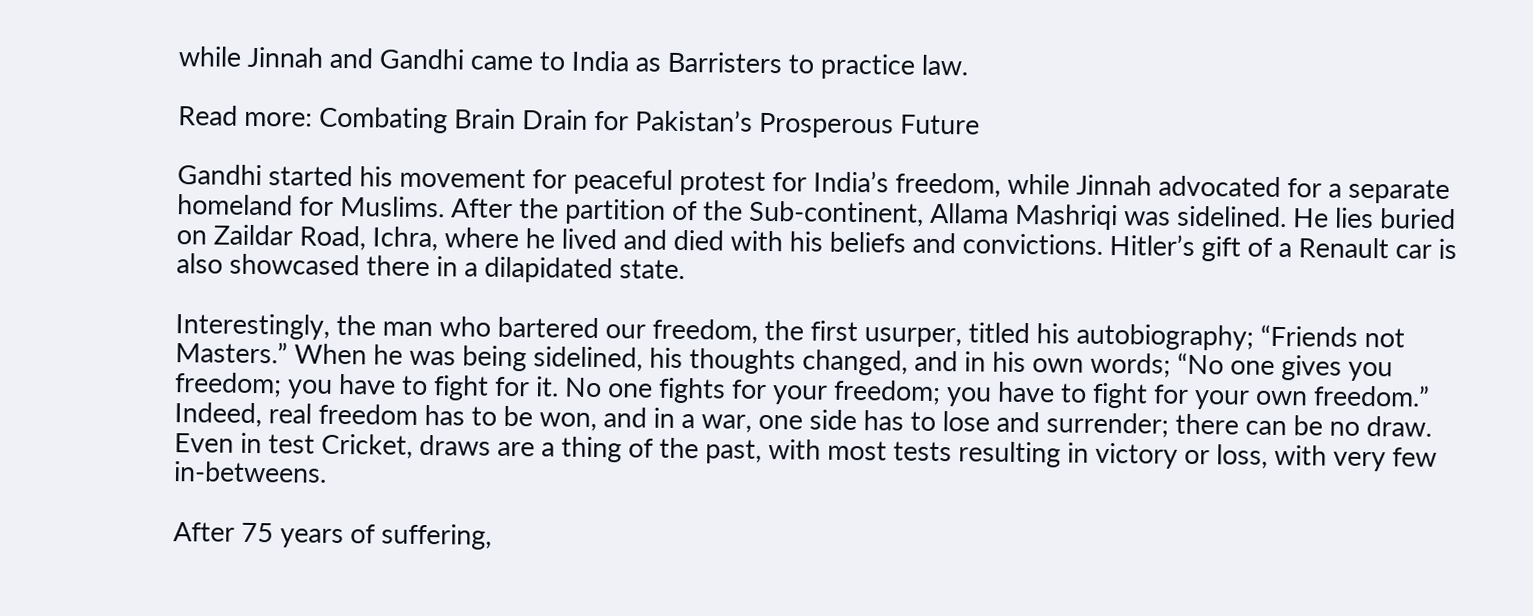while Jinnah and Gandhi came to India as Barristers to practice law.

Read more: Combating Brain Drain for Pakistan’s Prosperous Future

Gandhi started his movement for peaceful protest for India’s freedom, while Jinnah advocated for a separate homeland for Muslims. After the partition of the Sub-continent, Allama Mashriqi was sidelined. He lies buried on Zaildar Road, Ichra, where he lived and died with his beliefs and convictions. Hitler’s gift of a Renault car is also showcased there in a dilapidated state.

Interestingly, the man who bartered our freedom, the first usurper, titled his autobiography; “Friends not Masters.” When he was being sidelined, his thoughts changed, and in his own words; “No one gives you freedom; you have to fight for it. No one fights for your freedom; you have to fight for your own freedom.” Indeed, real freedom has to be won, and in a war, one side has to lose and surrender; there can be no draw. Even in test Cricket, draws are a thing of the past, with most tests resulting in victory or loss, with very few in-betweens.

After 75 years of suffering,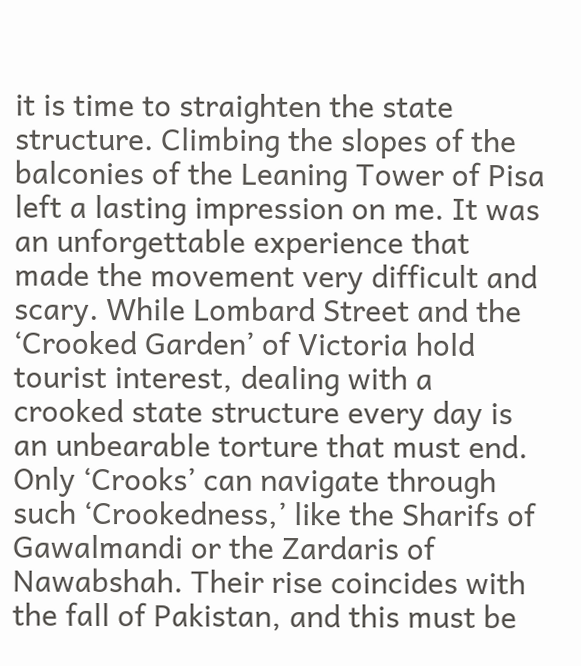it is time to straighten the state structure. Climbing the slopes of the balconies of the Leaning Tower of Pisa left a lasting impression on me. It was an unforgettable experience that made the movement very difficult and scary. While Lombard Street and the ‘Crooked Garden’ of Victoria hold tourist interest, dealing with a crooked state structure every day is an unbearable torture that must end. Only ‘Crooks’ can navigate through such ‘Crookedness,’ like the Sharifs of Gawalmandi or the Zardaris of Nawabshah. Their rise coincides with the fall of Pakistan, and this must be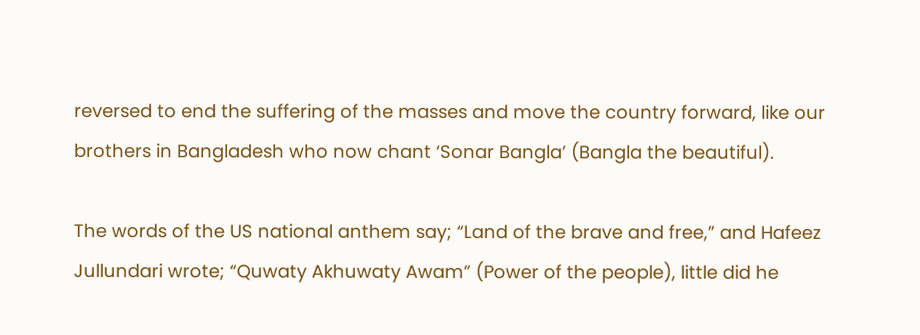reversed to end the suffering of the masses and move the country forward, like our brothers in Bangladesh who now chant ‘Sonar Bangla’ (Bangla the beautiful).

The words of the US national anthem say; “Land of the brave and free,” and Hafeez Jullundari wrote; “Quwaty Akhuwaty Awam” (Power of the people), little did he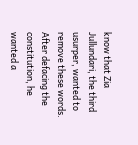know that Zia Jullundari, the third usurper, wanted to remove these words. After defacing the constitution, he wanted a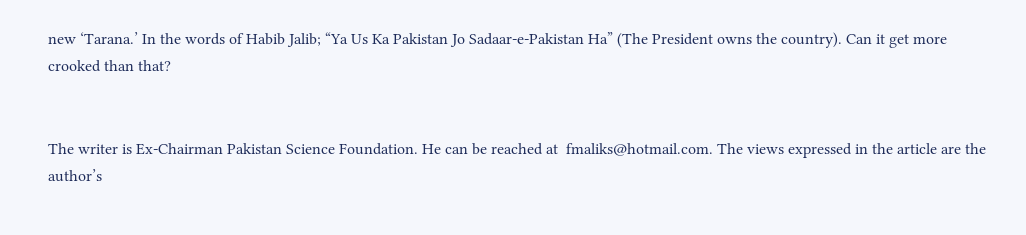new ‘Tarana.’ In the words of Habib Jalib; “Ya Us Ka Pakistan Jo Sadaar-e-Pakistan Ha” (The President owns the country). Can it get more crooked than that?


The writer is Ex-Chairman Pakistan Science Foundation. He can be reached at  fmaliks@hotmail.com. The views expressed in the article are the author’s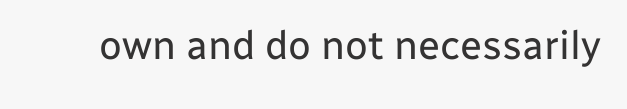own and do not necessarily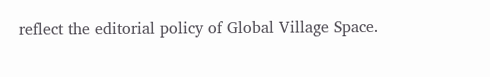reflect the editorial policy of Global Village Space.